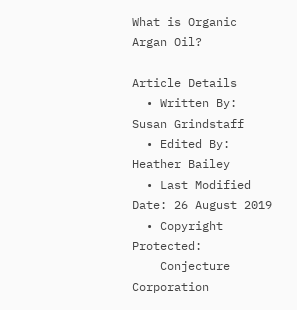What is Organic Argan Oil?

Article Details
  • Written By: Susan Grindstaff
  • Edited By: Heather Bailey
  • Last Modified Date: 26 August 2019
  • Copyright Protected:
    Conjecture Corporation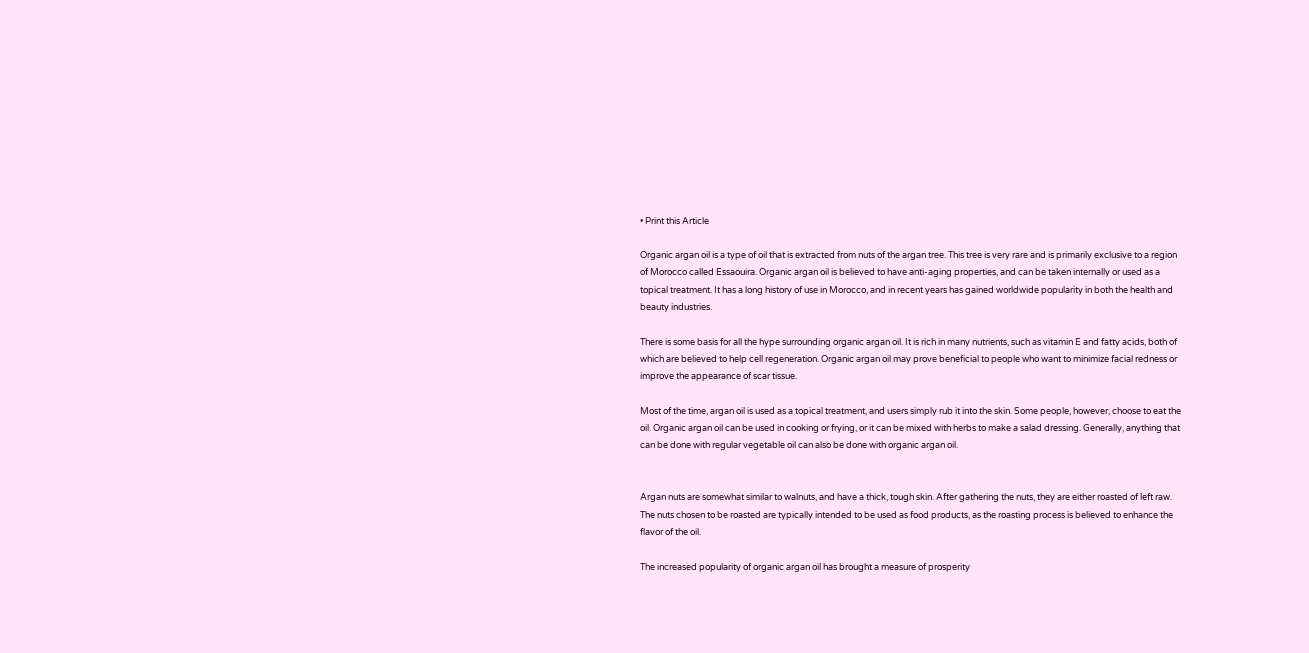• Print this Article

Organic argan oil is a type of oil that is extracted from nuts of the argan tree. This tree is very rare and is primarily exclusive to a region of Morocco called Essaouira. Organic argan oil is believed to have anti-aging properties, and can be taken internally or used as a topical treatment. It has a long history of use in Morocco, and in recent years has gained worldwide popularity in both the health and beauty industries.

There is some basis for all the hype surrounding organic argan oil. It is rich in many nutrients, such as vitamin E and fatty acids, both of which are believed to help cell regeneration. Organic argan oil may prove beneficial to people who want to minimize facial redness or improve the appearance of scar tissue.

Most of the time, argan oil is used as a topical treatment, and users simply rub it into the skin. Some people, however, choose to eat the oil. Organic argan oil can be used in cooking or frying, or it can be mixed with herbs to make a salad dressing. Generally, anything that can be done with regular vegetable oil can also be done with organic argan oil.


Argan nuts are somewhat similar to walnuts, and have a thick, tough skin. After gathering the nuts, they are either roasted of left raw. The nuts chosen to be roasted are typically intended to be used as food products, as the roasting process is believed to enhance the flavor of the oil.

The increased popularity of organic argan oil has brought a measure of prosperity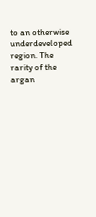to an otherwise underdeveloped region. The rarity of the argan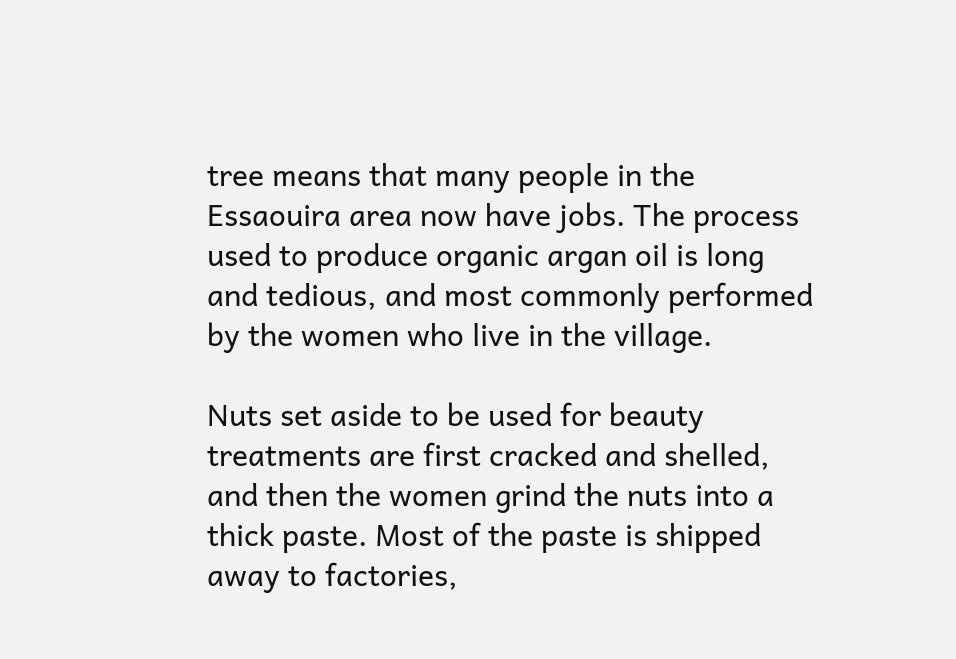tree means that many people in the Essaouira area now have jobs. The process used to produce organic argan oil is long and tedious, and most commonly performed by the women who live in the village.

Nuts set aside to be used for beauty treatments are first cracked and shelled, and then the women grind the nuts into a thick paste. Most of the paste is shipped away to factories,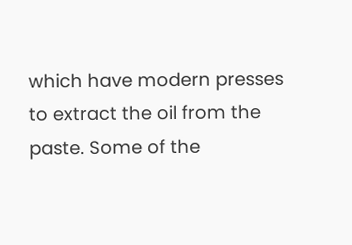which have modern presses to extract the oil from the paste. Some of the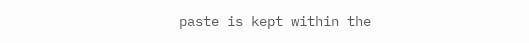paste is kept within the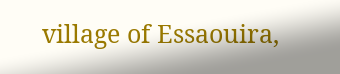village of Essaouira,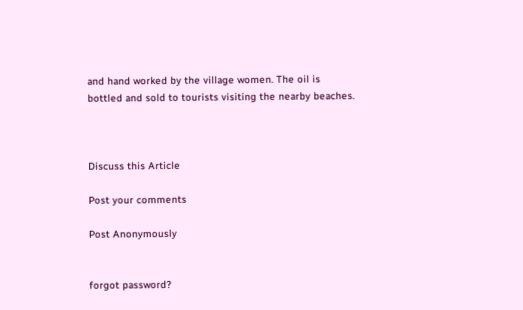and hand worked by the village women. The oil is bottled and sold to tourists visiting the nearby beaches.



Discuss this Article

Post your comments

Post Anonymously


forgot password?